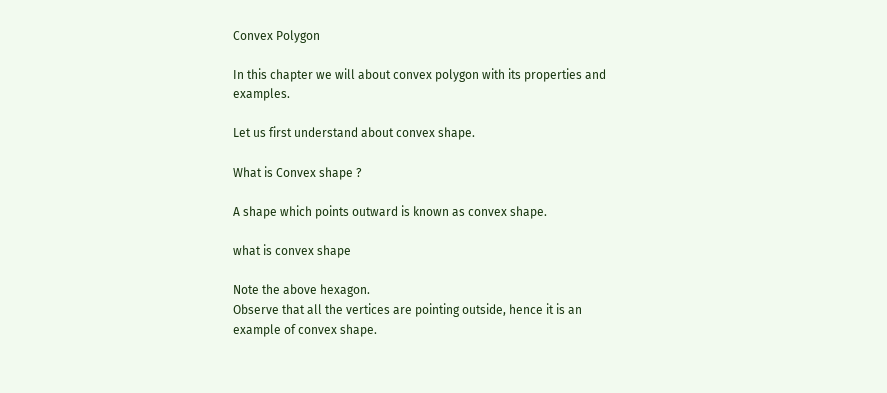Convex Polygon

In this chapter we will about convex polygon with its properties and examples.

Let us first understand about convex shape.

What is Convex shape ?

A shape which points outward is known as convex shape.

what is convex shape

Note the above hexagon.
Observe that all the vertices are pointing outside, hence it is an example of convex shape.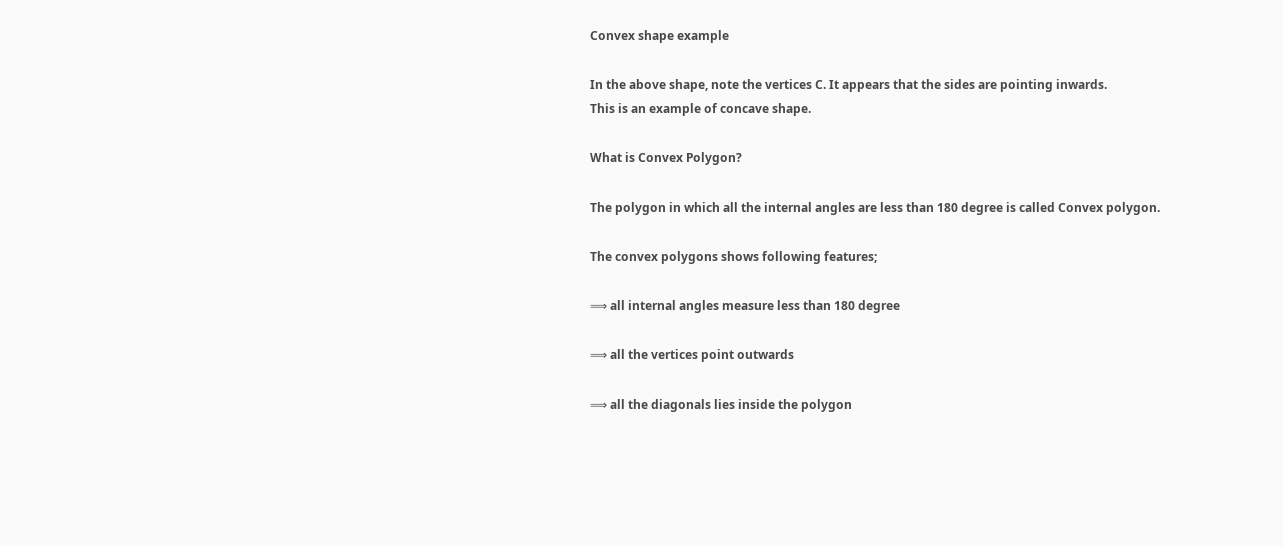Convex shape example

In the above shape, note the vertices C. It appears that the sides are pointing inwards.
This is an example of concave shape.

What is Convex Polygon?

The polygon in which all the internal angles are less than 180 degree is called Convex polygon.

The convex polygons shows following features;

⟹ all internal angles measure less than 180 degree

⟹ all the vertices point outwards

⟹ all the diagonals lies inside the polygon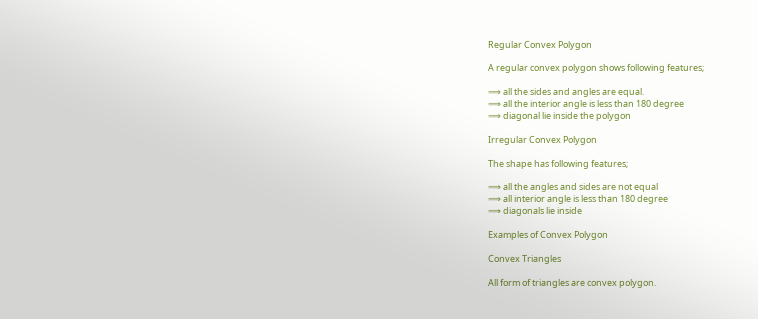Regular Convex Polygon

A regular convex polygon shows following features;

⟹ all the sides and angles are equal.
⟹ all the interior angle is less than 180 degree
⟹ diagonal lie inside the polygon

Irregular Convex Polygon

The shape has following features;

⟹ all the angles and sides are not equal
⟹ all interior angle is less than 180 degree
⟹ diagonals lie inside

Examples of Convex Polygon

Convex Triangles

All form of triangles are convex polygon.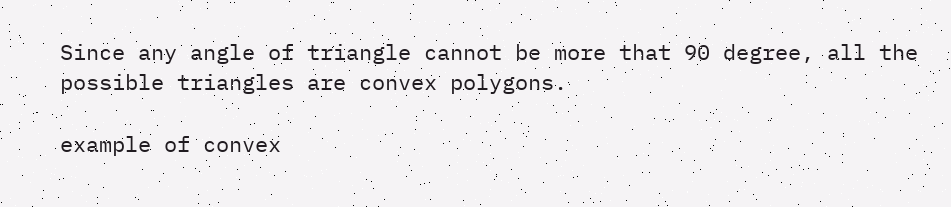Since any angle of triangle cannot be more that 90 degree, all the possible triangles are convex polygons.

example of convex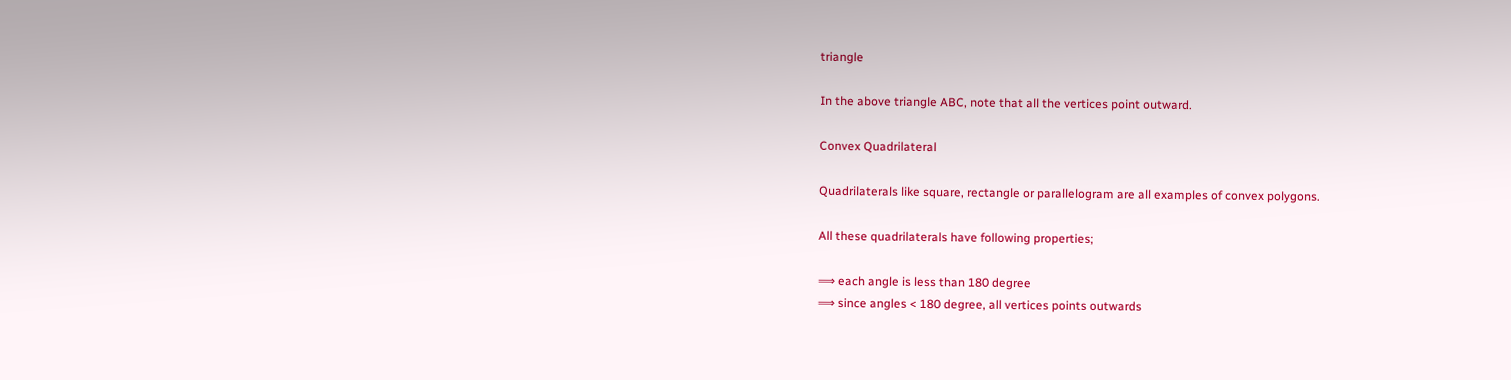triangle

In the above triangle ABC, note that all the vertices point outward.

Convex Quadrilateral

Quadrilaterals like square, rectangle or parallelogram are all examples of convex polygons.

All these quadrilaterals have following properties;

⟹ each angle is less than 180 degree
⟹ since angles < 180 degree, all vertices points outwards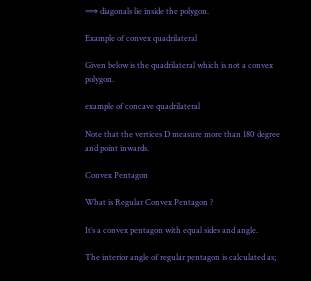⟹ diagonals lie inside the polygon.

Example of convex quadrilateral

Given below is the quadrilateral which is not a convex polygon.

example of concave quadrilateral

Note that the vertices D measure more than 180 degree and point inwards.

Convex Pentagon

What is Regular Convex Pentagon ?

It’s a convex pentagon with equal sides and angle.

The interior angle of regular pentagon is calculated as;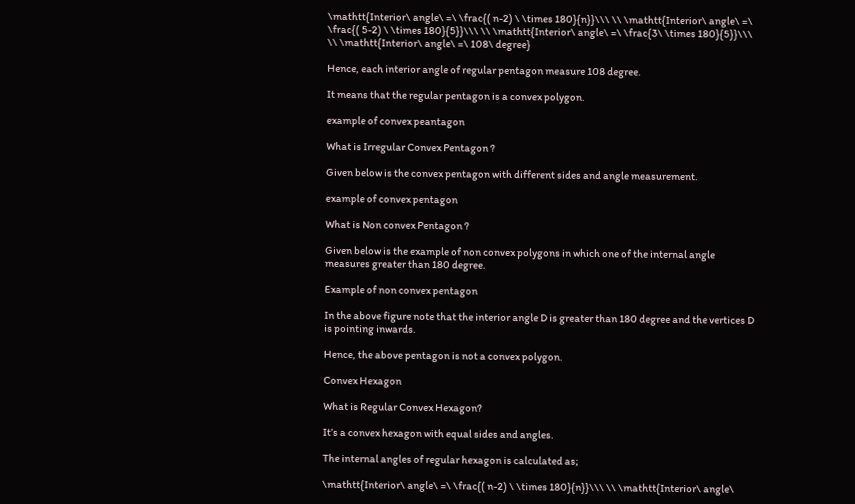\mathtt{Interior\ angle\ =\ \frac{( n-2) \ \times 180}{n}}\\\ \\ \mathtt{Interior\ angle\ =\ \frac{( 5-2) \ \times 180}{5}}\\\ \\ \mathtt{Interior\ angle\ =\ \frac{3\ \times 180}{5}}\\\ \\ \mathtt{Interior\ angle\ =\ 108\ degree}

Hence, each interior angle of regular pentagon measure 108 degree.

It means that the regular pentagon is a convex polygon.

example of convex peantagon

What is Irregular Convex Pentagon ?

Given below is the convex pentagon with different sides and angle measurement.

example of convex pentagon

What is Non convex Pentagon ?

Given below is the example of non convex polygons in which one of the internal angle measures greater than 180 degree.

Example of non convex pentagon

In the above figure note that the interior angle D is greater than 180 degree and the vertices D is pointing inwards.

Hence, the above pentagon is not a convex polygon.

Convex Hexagon

What is Regular Convex Hexagon?

It’s a convex hexagon with equal sides and angles.

The internal angles of regular hexagon is calculated as;

\mathtt{Interior\ angle\ =\ \frac{( n-2) \ \times 180}{n}}\\\ \\ \mathtt{Interior\ angle\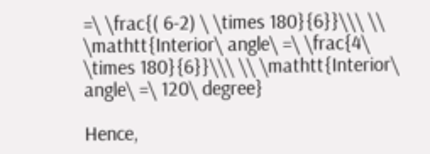=\ \frac{( 6-2) \ \times 180}{6}}\\\ \\ \mathtt{Interior\ angle\ =\ \frac{4\ \times 180}{6}}\\\ \\ \mathtt{Interior\ angle\ =\ 120\ degree}

Hence,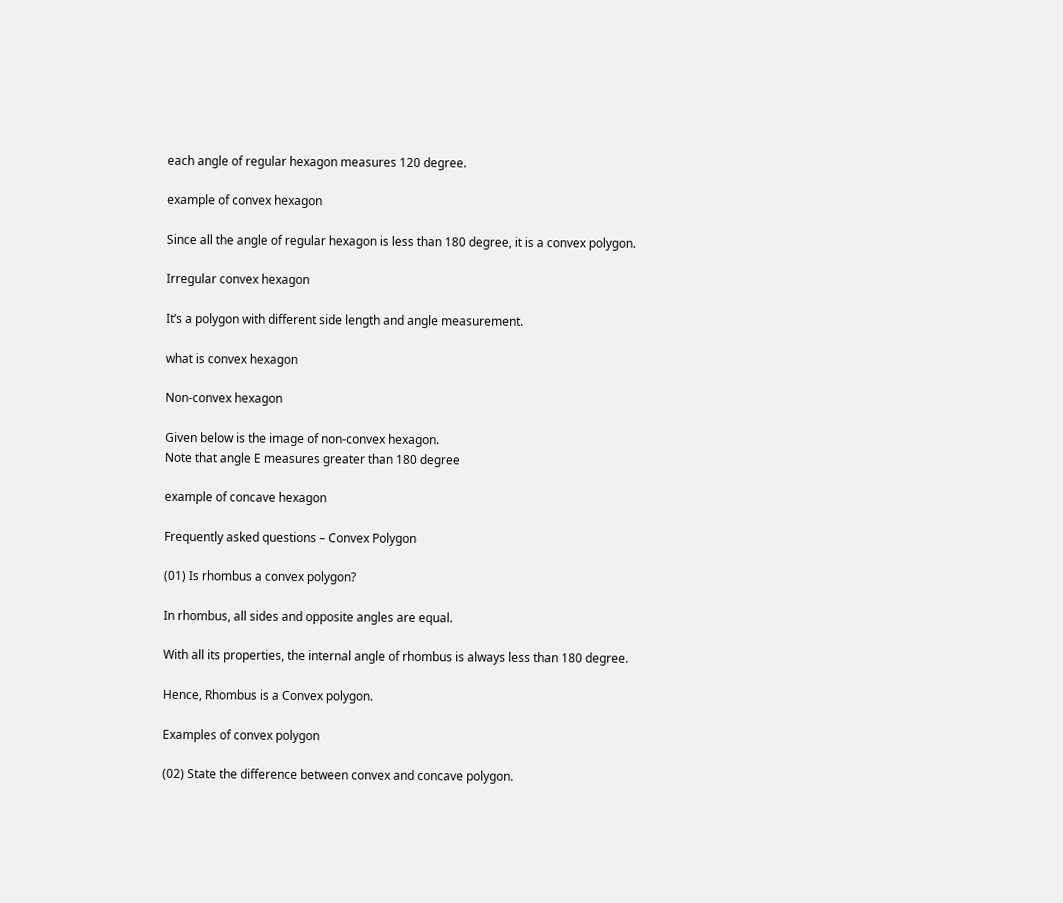each angle of regular hexagon measures 120 degree.

example of convex hexagon

Since all the angle of regular hexagon is less than 180 degree, it is a convex polygon.

Irregular convex hexagon

It’s a polygon with different side length and angle measurement.

what is convex hexagon

Non-convex hexagon

Given below is the image of non-convex hexagon.
Note that angle E measures greater than 180 degree

example of concave hexagon

Frequently asked questions – Convex Polygon

(01) Is rhombus a convex polygon?

In rhombus, all sides and opposite angles are equal.

With all its properties, the internal angle of rhombus is always less than 180 degree.

Hence, Rhombus is a Convex polygon.

Examples of convex polygon

(02) State the difference between convex and concave polygon.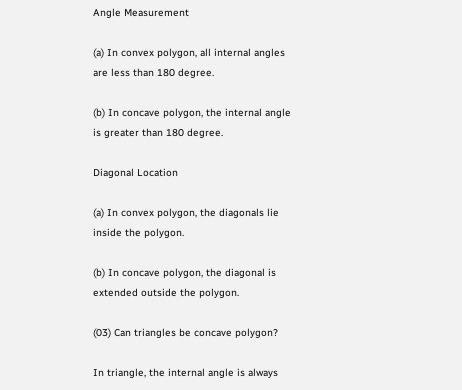Angle Measurement

(a) In convex polygon, all internal angles are less than 180 degree.

(b) In concave polygon, the internal angle is greater than 180 degree.

Diagonal Location

(a) In convex polygon, the diagonals lie inside the polygon.

(b) In concave polygon, the diagonal is extended outside the polygon.

(03) Can triangles be concave polygon?

In triangle, the internal angle is always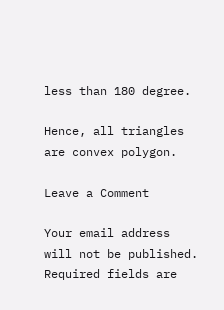less than 180 degree.

Hence, all triangles are convex polygon.

Leave a Comment

Your email address will not be published. Required fields are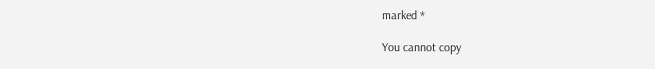marked *

You cannot copy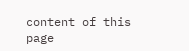content of this page